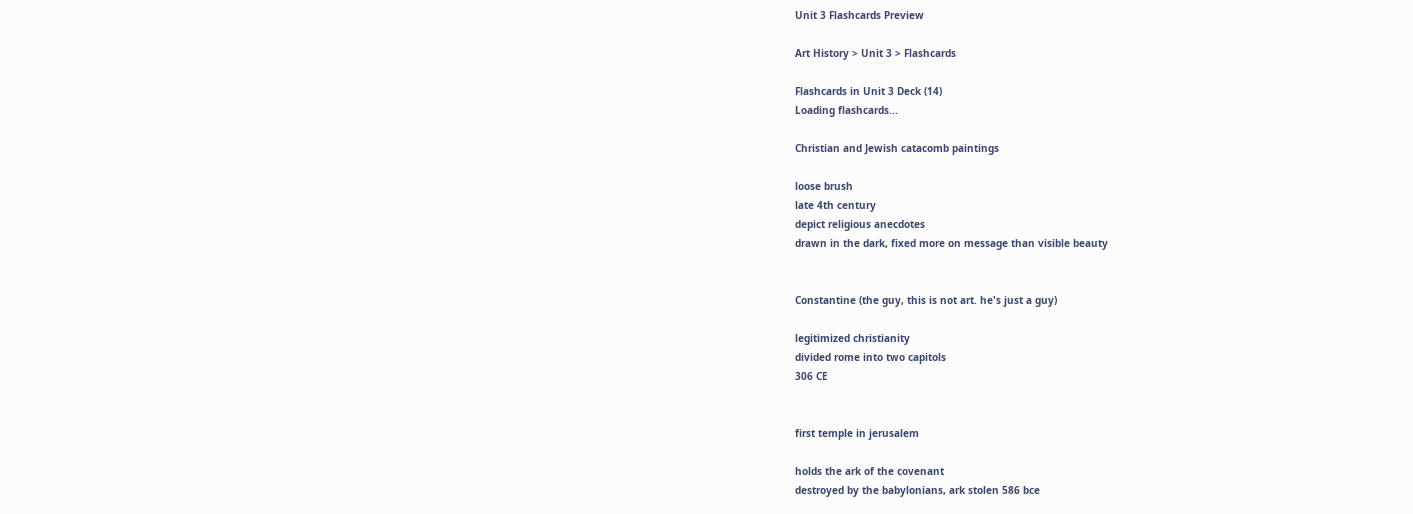Unit 3 Flashcards Preview

Art History > Unit 3 > Flashcards

Flashcards in Unit 3 Deck (14)
Loading flashcards...

Christian and Jewish catacomb paintings

loose brush
late 4th century
depict religious anecdotes
drawn in the dark, fixed more on message than visible beauty


Constantine (the guy, this is not art. he's just a guy)

legitimized christianity
divided rome into two capitols
306 CE


first temple in jerusalem

holds the ark of the covenant
destroyed by the babylonians, ark stolen 586 bce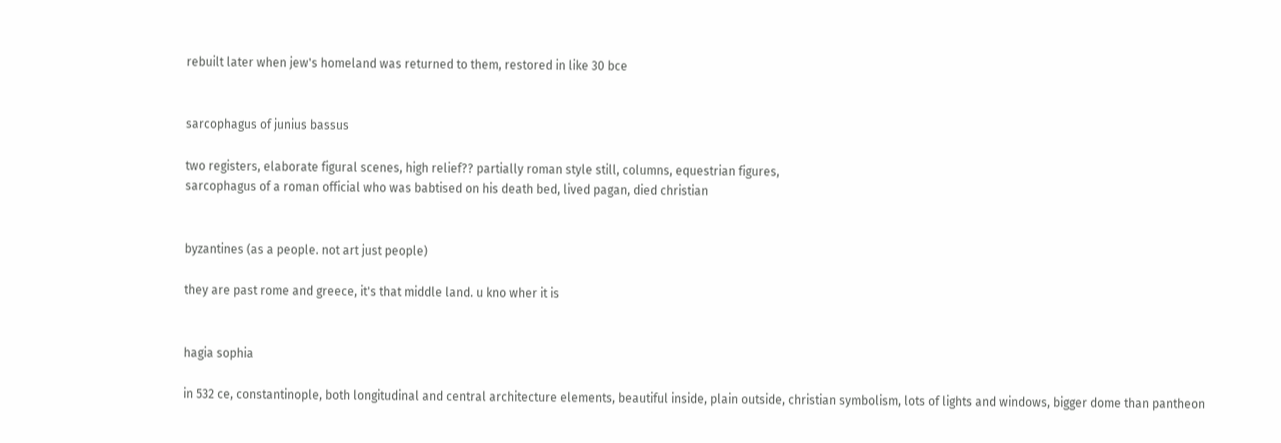rebuilt later when jew's homeland was returned to them, restored in like 30 bce


sarcophagus of junius bassus

two registers, elaborate figural scenes, high relief?? partially roman style still, columns, equestrian figures,
sarcophagus of a roman official who was babtised on his death bed, lived pagan, died christian


byzantines (as a people. not art just people)

they are past rome and greece, it's that middle land. u kno wher it is


hagia sophia

in 532 ce, constantinople, both longitudinal and central architecture elements, beautiful inside, plain outside, christian symbolism, lots of lights and windows, bigger dome than pantheon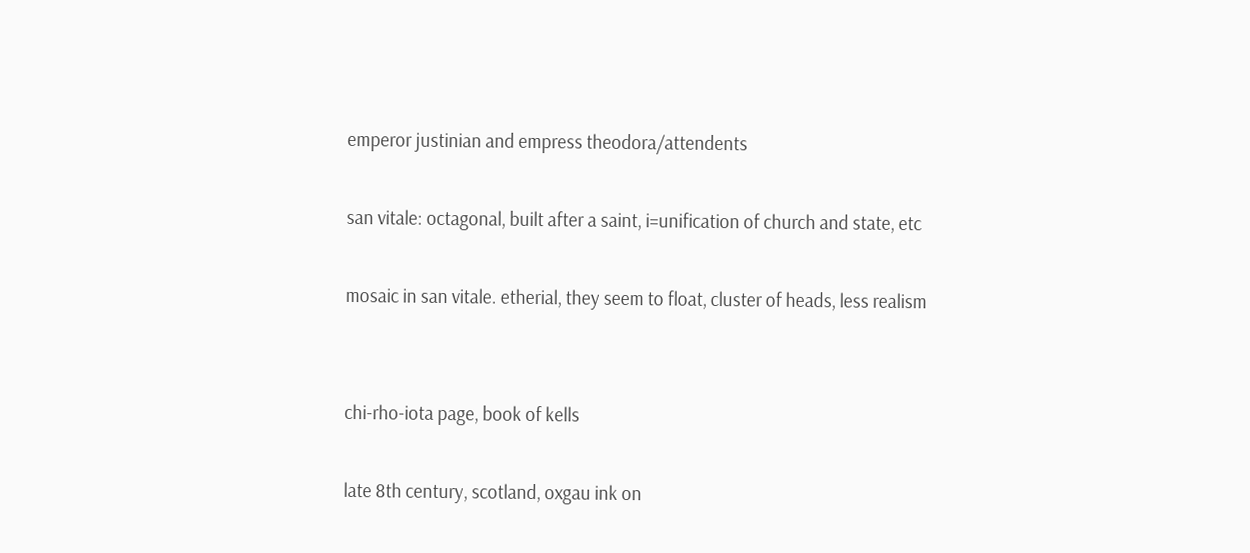emperor justinian and empress theodora/attendents

san vitale: octagonal, built after a saint, i=unification of church and state, etc

mosaic in san vitale. etherial, they seem to float, cluster of heads, less realism


chi-rho-iota page, book of kells

late 8th century, scotland, oxgau ink on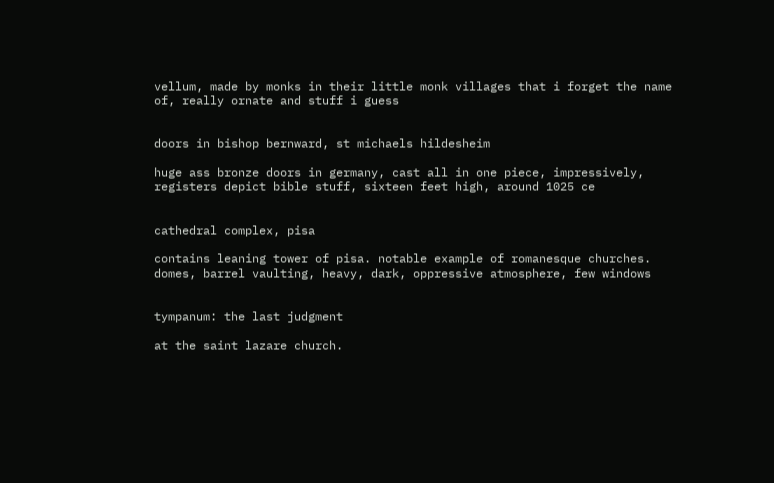vellum, made by monks in their little monk villages that i forget the name of, really ornate and stuff i guess


doors in bishop bernward, st michaels hildesheim

huge ass bronze doors in germany, cast all in one piece, impressively, registers depict bible stuff, sixteen feet high, around 1025 ce


cathedral complex, pisa

contains leaning tower of pisa. notable example of romanesque churches. domes, barrel vaulting, heavy, dark, oppressive atmosphere, few windows


tympanum: the last judgment

at the saint lazare church.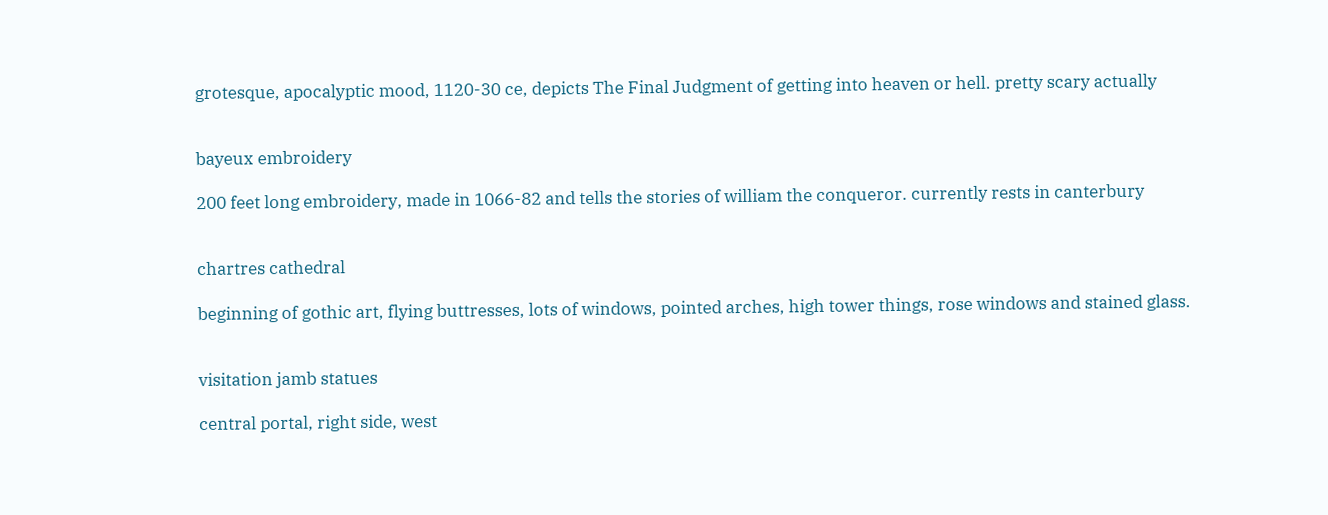grotesque, apocalyptic mood, 1120-30 ce, depicts The Final Judgment of getting into heaven or hell. pretty scary actually


bayeux embroidery

200 feet long embroidery, made in 1066-82 and tells the stories of william the conqueror. currently rests in canterbury


chartres cathedral

beginning of gothic art, flying buttresses, lots of windows, pointed arches, high tower things, rose windows and stained glass.


visitation jamb statues

central portal, right side, west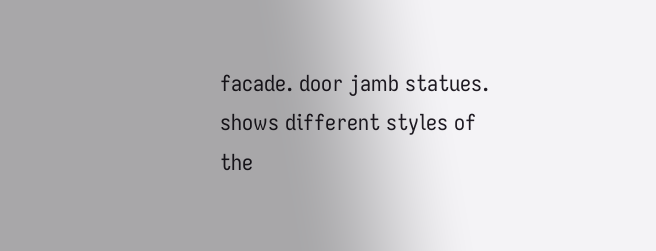facade. door jamb statues. shows different styles of the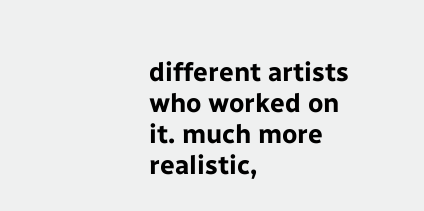different artists who worked on it. much more realistic,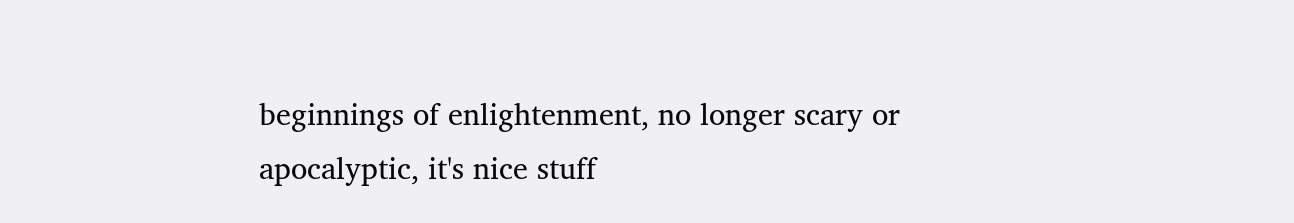beginnings of enlightenment, no longer scary or apocalyptic, it's nice stuff